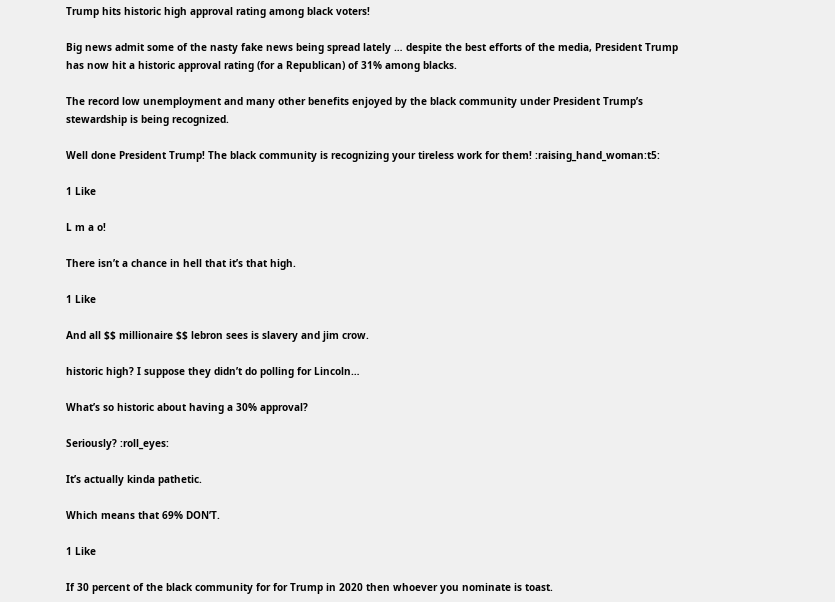Trump hits historic high approval rating among black voters!

Big news admit some of the nasty fake news being spread lately … despite the best efforts of the media, President Trump has now hit a historic approval rating (for a Republican) of 31% among blacks.

The record low unemployment and many other benefits enjoyed by the black community under President Trump’s stewardship is being recognized.

Well done President Trump! The black community is recognizing your tireless work for them! :raising_hand_woman:t5:

1 Like

L m a o!

There isn’t a chance in hell that it’s that high.

1 Like

And all $$ millionaire $$ lebron sees is slavery and jim crow.

historic high? I suppose they didn’t do polling for Lincoln…

What’s so historic about having a 30% approval?

Seriously? :roll_eyes:

It’s actually kinda pathetic.

Which means that 69% DON’T.

1 Like

If 30 percent of the black community for for Trump in 2020 then whoever you nominate is toast.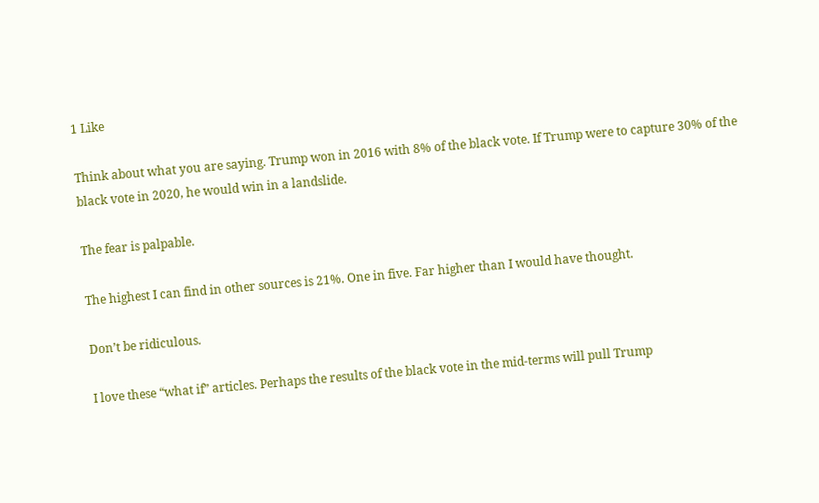1 Like

Think about what you are saying. Trump won in 2016 with 8% of the black vote. If Trump were to capture 30% of the black vote in 2020, he would win in a landslide.

The fear is palpable.

The highest I can find in other sources is 21%. One in five. Far higher than I would have thought.

Don’t be ridiculous.

I love these “what if” articles. Perhaps the results of the black vote in the mid-terms will pull Trump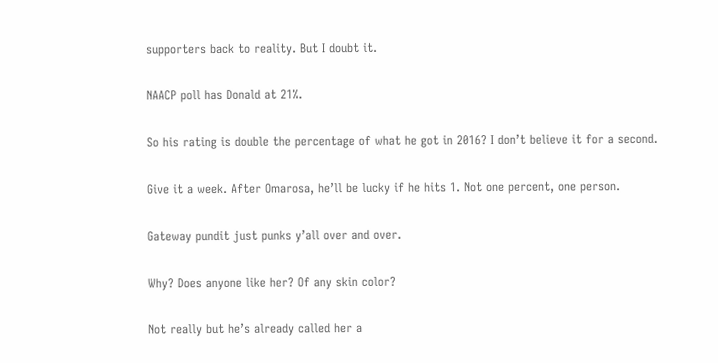supporters back to reality. But I doubt it.

NAACP poll has Donald at 21%.

So his rating is double the percentage of what he got in 2016? I don’t believe it for a second.

Give it a week. After Omarosa, he’ll be lucky if he hits 1. Not one percent, one person.

Gateway pundit just punks y’all over and over.

Why? Does anyone like her? Of any skin color?

Not really but he’s already called her a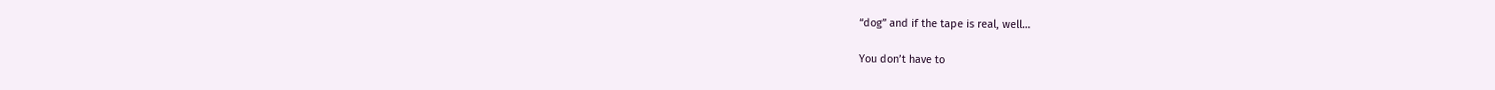“dog” and if the tape is real, well…

You don’t have to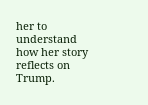her to understand how her story reflects on Trump.